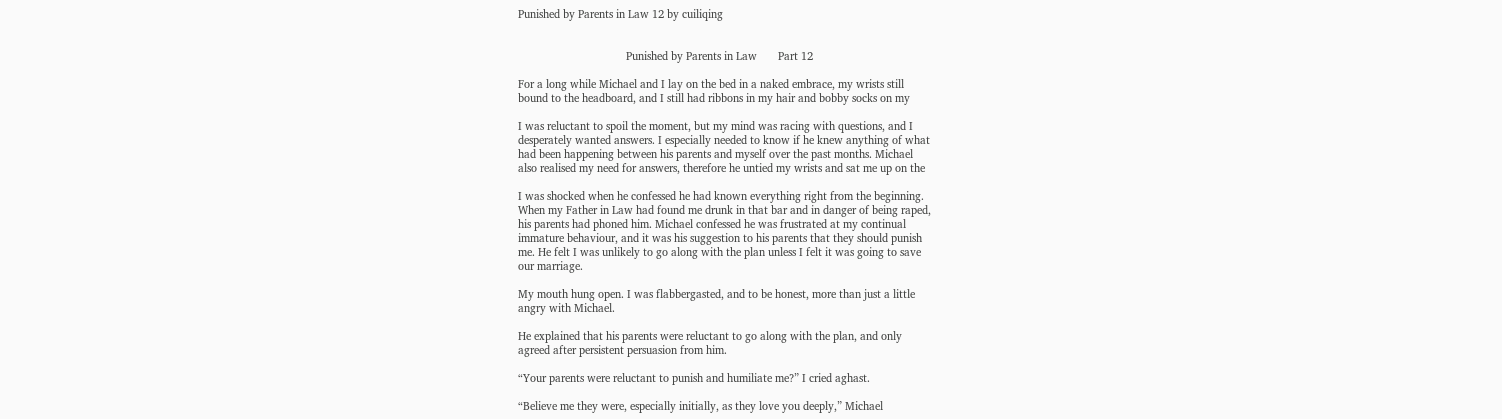Punished by Parents in Law 12 by cuiliqing


                                    Punished by Parents in Law       Part 12

For a long while Michael and I lay on the bed in a naked embrace, my wrists still
bound to the headboard, and I still had ribbons in my hair and bobby socks on my

I was reluctant to spoil the moment, but my mind was racing with questions, and I
desperately wanted answers. I especially needed to know if he knew anything of what
had been happening between his parents and myself over the past months. Michael
also realised my need for answers, therefore he untied my wrists and sat me up on the

I was shocked when he confessed he had known everything right from the beginning.
When my Father in Law had found me drunk in that bar and in danger of being raped,
his parents had phoned him. Michael confessed he was frustrated at my continual
immature behaviour, and it was his suggestion to his parents that they should punish
me. He felt I was unlikely to go along with the plan unless I felt it was going to save
our marriage.

My mouth hung open. I was flabbergasted, and to be honest, more than just a little
angry with Michael.

He explained that his parents were reluctant to go along with the plan, and only
agreed after persistent persuasion from him.

“Your parents were reluctant to punish and humiliate me?” I cried aghast.

“Believe me they were, especially initially, as they love you deeply,” Michael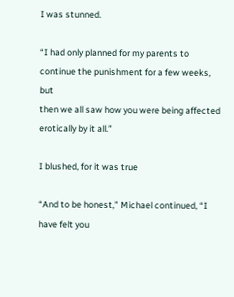I was stunned.

“I had only planned for my parents to continue the punishment for a few weeks, but
then we all saw how you were being affected erotically by it all.”

I blushed, for it was true

“And to be honest,” Michael continued, “I have felt you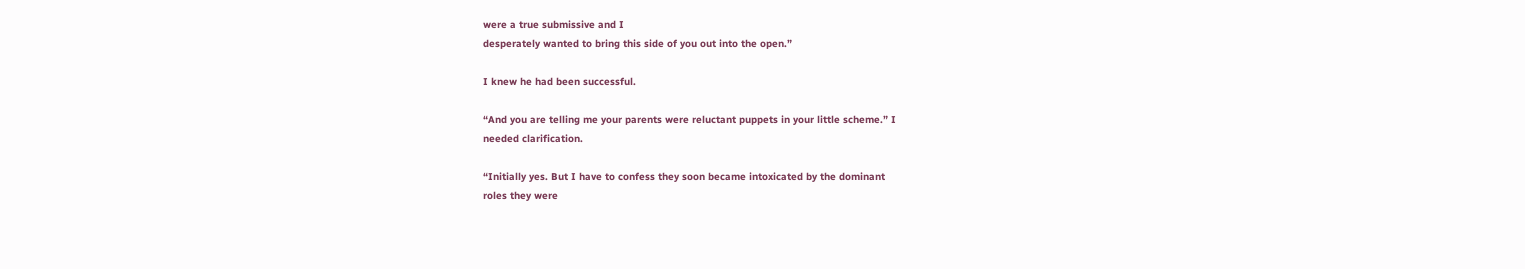were a true submissive and I
desperately wanted to bring this side of you out into the open.”

I knew he had been successful.

“And you are telling me your parents were reluctant puppets in your little scheme.” I
needed clarification.

“Initially yes. But I have to confess they soon became intoxicated by the dominant
roles they were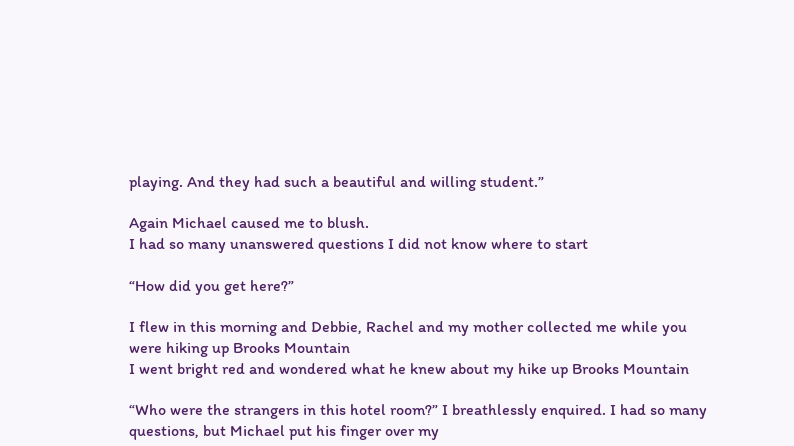playing. And they had such a beautiful and willing student.”

Again Michael caused me to blush.
I had so many unanswered questions I did not know where to start

“How did you get here?”

I flew in this morning and Debbie, Rachel and my mother collected me while you
were hiking up Brooks Mountain
I went bright red and wondered what he knew about my hike up Brooks Mountain

“Who were the strangers in this hotel room?” I breathlessly enquired. I had so many
questions, but Michael put his finger over my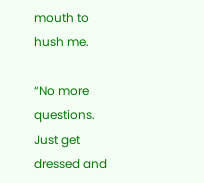mouth to hush me.

“No more questions. Just get dressed and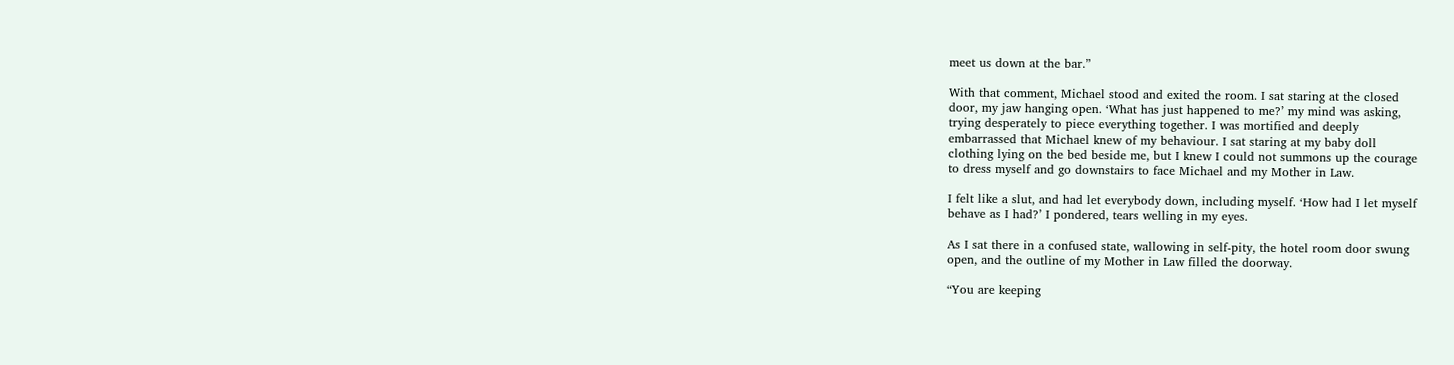meet us down at the bar.”

With that comment, Michael stood and exited the room. I sat staring at the closed
door, my jaw hanging open. ‘What has just happened to me?’ my mind was asking,
trying desperately to piece everything together. I was mortified and deeply
embarrassed that Michael knew of my behaviour. I sat staring at my baby doll
clothing lying on the bed beside me, but I knew I could not summons up the courage
to dress myself and go downstairs to face Michael and my Mother in Law.

I felt like a slut, and had let everybody down, including myself. ‘How had I let myself
behave as I had?’ I pondered, tears welling in my eyes.

As I sat there in a confused state, wallowing in self-pity, the hotel room door swung
open, and the outline of my Mother in Law filled the doorway.

“You are keeping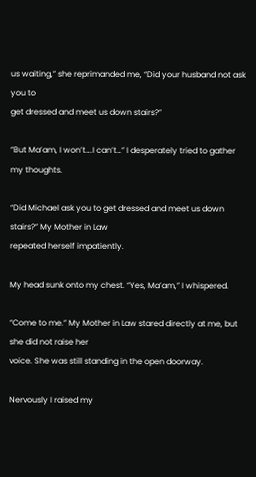us waiting,” she reprimanded me, “Did your husband not ask you to
get dressed and meet us down stairs?”

“But Ma’am, I won’t….I can’t…” I desperately tried to gather my thoughts.

“Did Michael ask you to get dressed and meet us down stairs?” My Mother in Law
repeated herself impatiently.

My head sunk onto my chest. “Yes, Ma’am,” I whispered.

“Come to me.” My Mother in Law stared directly at me, but she did not raise her
voice. She was still standing in the open doorway.

Nervously I raised my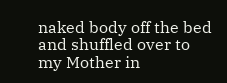naked body off the bed and shuffled over to my Mother in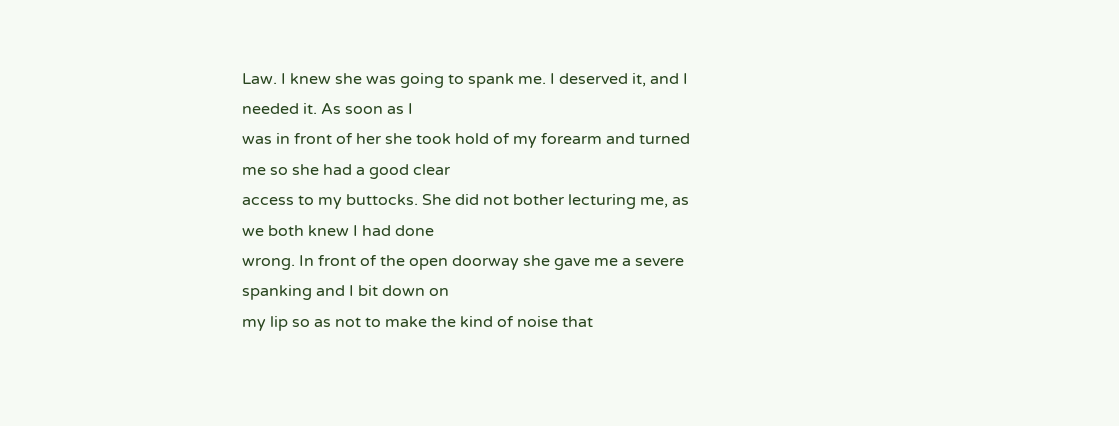Law. I knew she was going to spank me. I deserved it, and I needed it. As soon as I
was in front of her she took hold of my forearm and turned me so she had a good clear
access to my buttocks. She did not bother lecturing me, as we both knew I had done
wrong. In front of the open doorway she gave me a severe spanking and I bit down on
my lip so as not to make the kind of noise that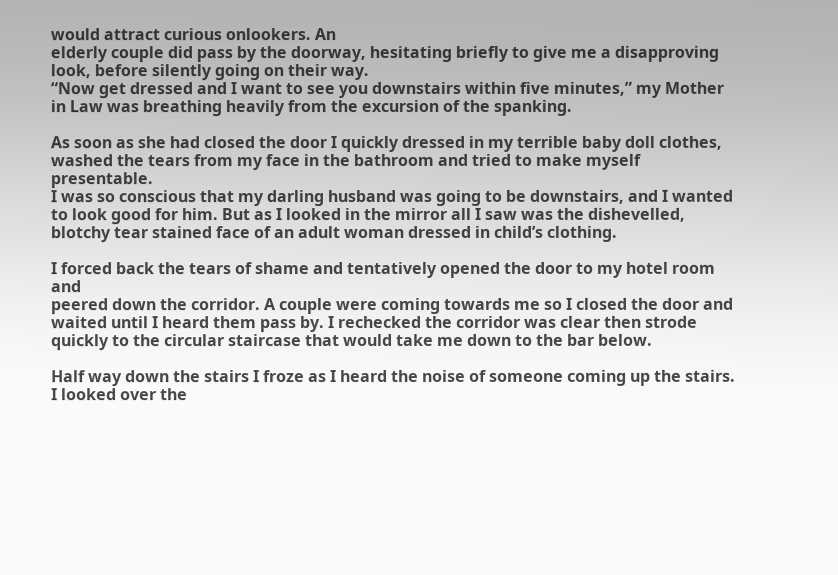would attract curious onlookers. An
elderly couple did pass by the doorway, hesitating briefly to give me a disapproving
look, before silently going on their way.
“Now get dressed and I want to see you downstairs within five minutes,” my Mother
in Law was breathing heavily from the excursion of the spanking.

As soon as she had closed the door I quickly dressed in my terrible baby doll clothes,
washed the tears from my face in the bathroom and tried to make myself presentable.
I was so conscious that my darling husband was going to be downstairs, and I wanted
to look good for him. But as I looked in the mirror all I saw was the dishevelled,
blotchy tear stained face of an adult woman dressed in child’s clothing.

I forced back the tears of shame and tentatively opened the door to my hotel room and
peered down the corridor. A couple were coming towards me so I closed the door and
waited until I heard them pass by. I rechecked the corridor was clear then strode
quickly to the circular staircase that would take me down to the bar below.

Half way down the stairs I froze as I heard the noise of someone coming up the stairs.
I looked over the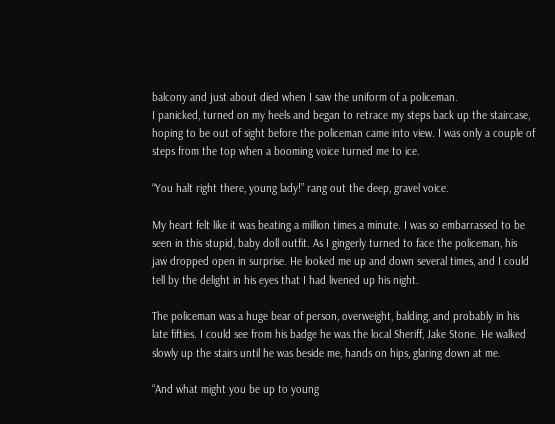balcony and just about died when I saw the uniform of a policeman.
I panicked, turned on my heels and began to retrace my steps back up the staircase,
hoping to be out of sight before the policeman came into view. I was only a couple of
steps from the top when a booming voice turned me to ice.

“You halt right there, young lady!” rang out the deep, gravel voice.

My heart felt like it was beating a million times a minute. I was so embarrassed to be
seen in this stupid, baby doll outfit. As I gingerly turned to face the policeman, his
jaw dropped open in surprise. He looked me up and down several times, and I could
tell by the delight in his eyes that I had livened up his night.

The policeman was a huge bear of person, overweight, balding, and probably in his
late fifties. I could see from his badge he was the local Sheriff, Jake Stone. He walked
slowly up the stairs until he was beside me, hands on hips, glaring down at me.

“And what might you be up to young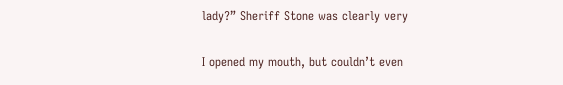lady?” Sheriff Stone was clearly very

I opened my mouth, but couldn’t even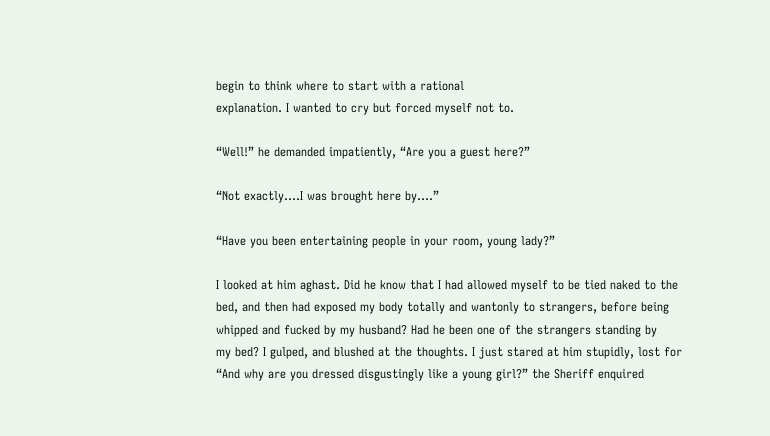begin to think where to start with a rational
explanation. I wanted to cry but forced myself not to.

“Well!” he demanded impatiently, “Are you a guest here?”

“Not exactly….I was brought here by….”

“Have you been entertaining people in your room, young lady?”

I looked at him aghast. Did he know that I had allowed myself to be tied naked to the
bed, and then had exposed my body totally and wantonly to strangers, before being
whipped and fucked by my husband? Had he been one of the strangers standing by
my bed? I gulped, and blushed at the thoughts. I just stared at him stupidly, lost for
“And why are you dressed disgustingly like a young girl?” the Sheriff enquired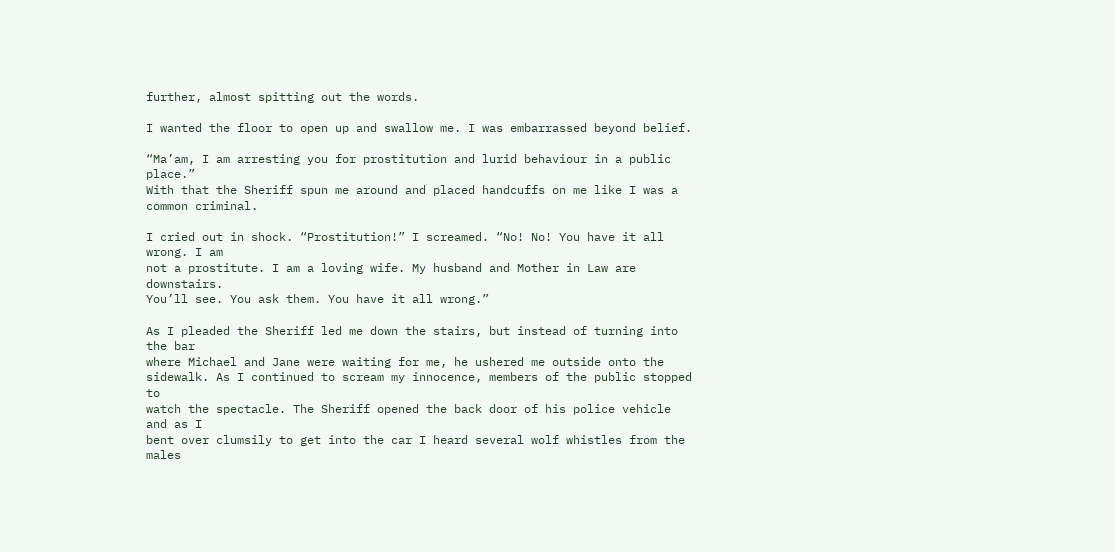further, almost spitting out the words.

I wanted the floor to open up and swallow me. I was embarrassed beyond belief.

“Ma’am, I am arresting you for prostitution and lurid behaviour in a public place.”
With that the Sheriff spun me around and placed handcuffs on me like I was a
common criminal.

I cried out in shock. “Prostitution!” I screamed. “No! No! You have it all wrong. I am
not a prostitute. I am a loving wife. My husband and Mother in Law are downstairs.
You’ll see. You ask them. You have it all wrong.”

As I pleaded the Sheriff led me down the stairs, but instead of turning into the bar
where Michael and Jane were waiting for me, he ushered me outside onto the
sidewalk. As I continued to scream my innocence, members of the public stopped to
watch the spectacle. The Sheriff opened the back door of his police vehicle and as I
bent over clumsily to get into the car I heard several wolf whistles from the males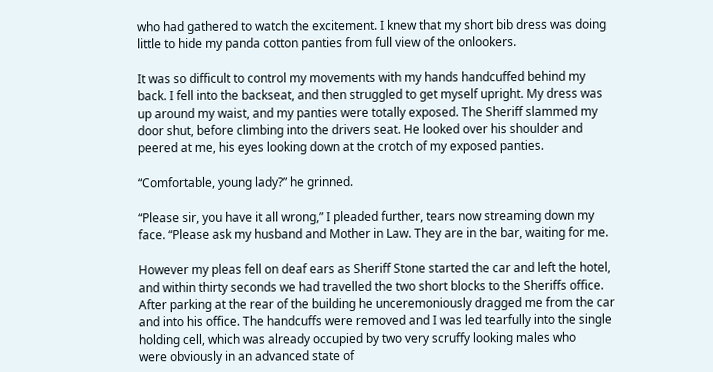who had gathered to watch the excitement. I knew that my short bib dress was doing
little to hide my panda cotton panties from full view of the onlookers.

It was so difficult to control my movements with my hands handcuffed behind my
back. I fell into the backseat, and then struggled to get myself upright. My dress was
up around my waist, and my panties were totally exposed. The Sheriff slammed my
door shut, before climbing into the drivers seat. He looked over his shoulder and
peered at me, his eyes looking down at the crotch of my exposed panties.

“Comfortable, young lady?” he grinned.

“Please sir, you have it all wrong,” I pleaded further, tears now streaming down my
face. “Please ask my husband and Mother in Law. They are in the bar, waiting for me.

However my pleas fell on deaf ears as Sheriff Stone started the car and left the hotel,
and within thirty seconds we had travelled the two short blocks to the Sheriffs office.
After parking at the rear of the building he unceremoniously dragged me from the car
and into his office. The handcuffs were removed and I was led tearfully into the single
holding cell, which was already occupied by two very scruffy looking males who
were obviously in an advanced state of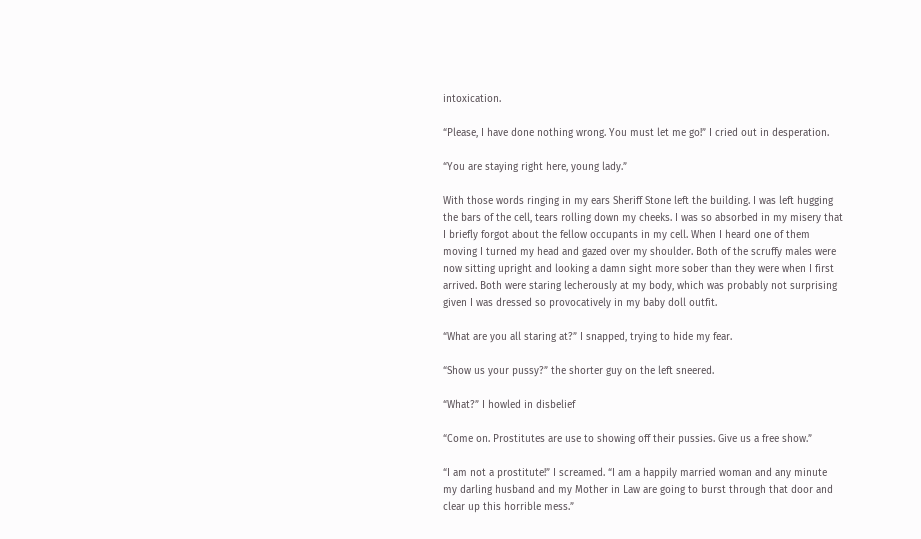intoxication.

“Please, I have done nothing wrong. You must let me go!” I cried out in desperation.

“You are staying right here, young lady.”

With those words ringing in my ears Sheriff Stone left the building. I was left hugging
the bars of the cell, tears rolling down my cheeks. I was so absorbed in my misery that
I briefly forgot about the fellow occupants in my cell. When I heard one of them
moving I turned my head and gazed over my shoulder. Both of the scruffy males were
now sitting upright and looking a damn sight more sober than they were when I first
arrived. Both were staring lecherously at my body, which was probably not surprising
given I was dressed so provocatively in my baby doll outfit.

“What are you all staring at?” I snapped, trying to hide my fear.

“Show us your pussy?” the shorter guy on the left sneered.

“What?” I howled in disbelief

“Come on. Prostitutes are use to showing off their pussies. Give us a free show.”

“I am not a prostitute!” I screamed. “I am a happily married woman and any minute
my darling husband and my Mother in Law are going to burst through that door and
clear up this horrible mess.”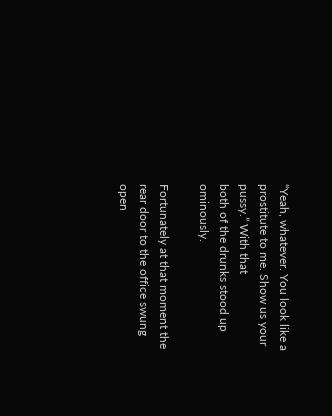“Yeah, whatever. You look like a prostitute to me. Show us your pussy.” With that
both of the drunks stood up ominously.

Fortunately at that moment the rear door to the office swung open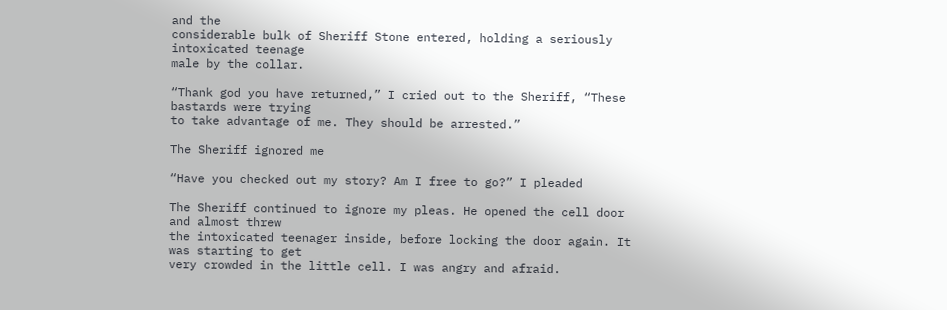and the
considerable bulk of Sheriff Stone entered, holding a seriously intoxicated teenage
male by the collar.

“Thank god you have returned,” I cried out to the Sheriff, “These bastards were trying
to take advantage of me. They should be arrested.”

The Sheriff ignored me

“Have you checked out my story? Am I free to go?” I pleaded

The Sheriff continued to ignore my pleas. He opened the cell door and almost threw
the intoxicated teenager inside, before locking the door again. It was starting to get
very crowded in the little cell. I was angry and afraid.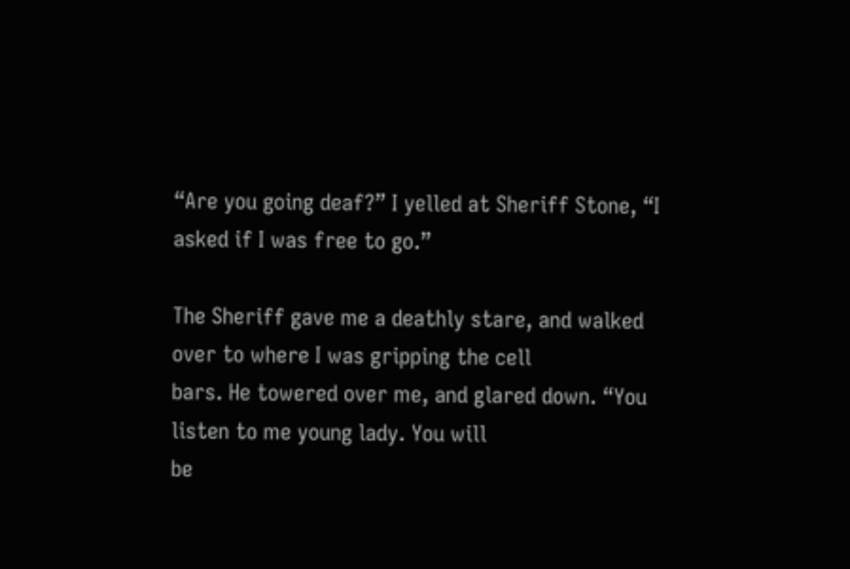“Are you going deaf?” I yelled at Sheriff Stone, “I asked if I was free to go.”

The Sheriff gave me a deathly stare, and walked over to where I was gripping the cell
bars. He towered over me, and glared down. “You listen to me young lady. You will
be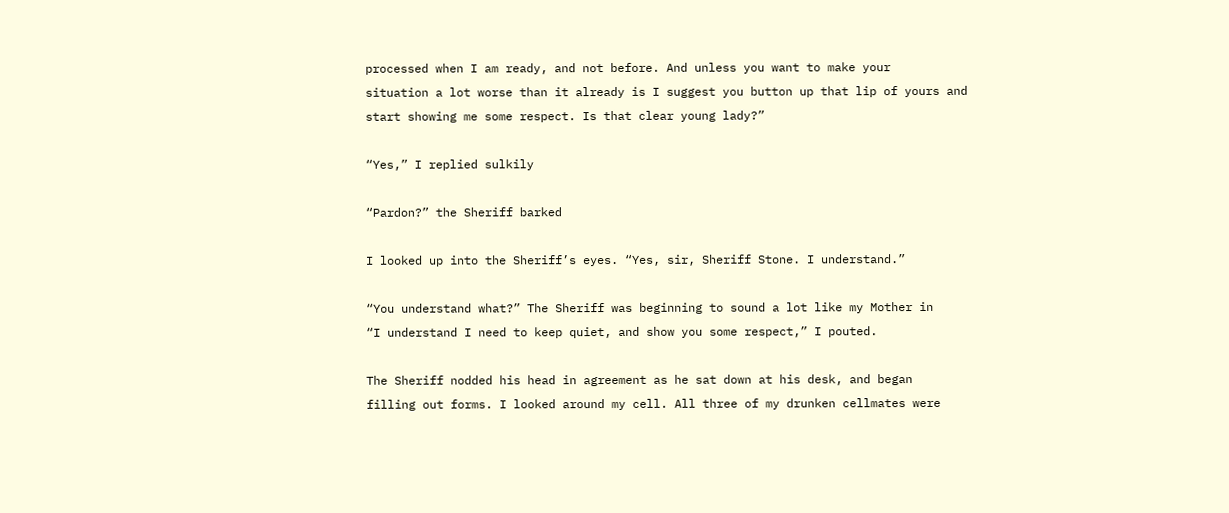processed when I am ready, and not before. And unless you want to make your
situation a lot worse than it already is I suggest you button up that lip of yours and
start showing me some respect. Is that clear young lady?”

“Yes,” I replied sulkily

“Pardon?” the Sheriff barked

I looked up into the Sheriff’s eyes. “Yes, sir, Sheriff Stone. I understand.”

“You understand what?” The Sheriff was beginning to sound a lot like my Mother in
“I understand I need to keep quiet, and show you some respect,” I pouted.

The Sheriff nodded his head in agreement as he sat down at his desk, and began
filling out forms. I looked around my cell. All three of my drunken cellmates were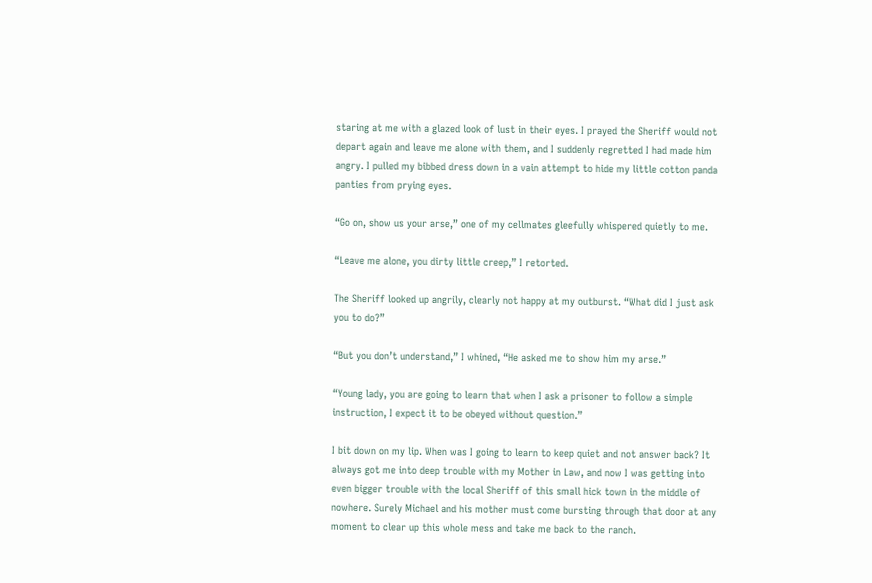staring at me with a glazed look of lust in their eyes. I prayed the Sheriff would not
depart again and leave me alone with them, and I suddenly regretted I had made him
angry. I pulled my bibbed dress down in a vain attempt to hide my little cotton panda
panties from prying eyes.

“Go on, show us your arse,” one of my cellmates gleefully whispered quietly to me.

“Leave me alone, you dirty little creep,” I retorted.

The Sheriff looked up angrily, clearly not happy at my outburst. “What did I just ask
you to do?”

“But you don’t understand,” I whined, “He asked me to show him my arse.”

“Young lady, you are going to learn that when I ask a prisoner to follow a simple
instruction, I expect it to be obeyed without question.”

I bit down on my lip. When was I going to learn to keep quiet and not answer back? It
always got me into deep trouble with my Mother in Law, and now I was getting into
even bigger trouble with the local Sheriff of this small hick town in the middle of
nowhere. Surely Michael and his mother must come bursting through that door at any
moment to clear up this whole mess and take me back to the ranch.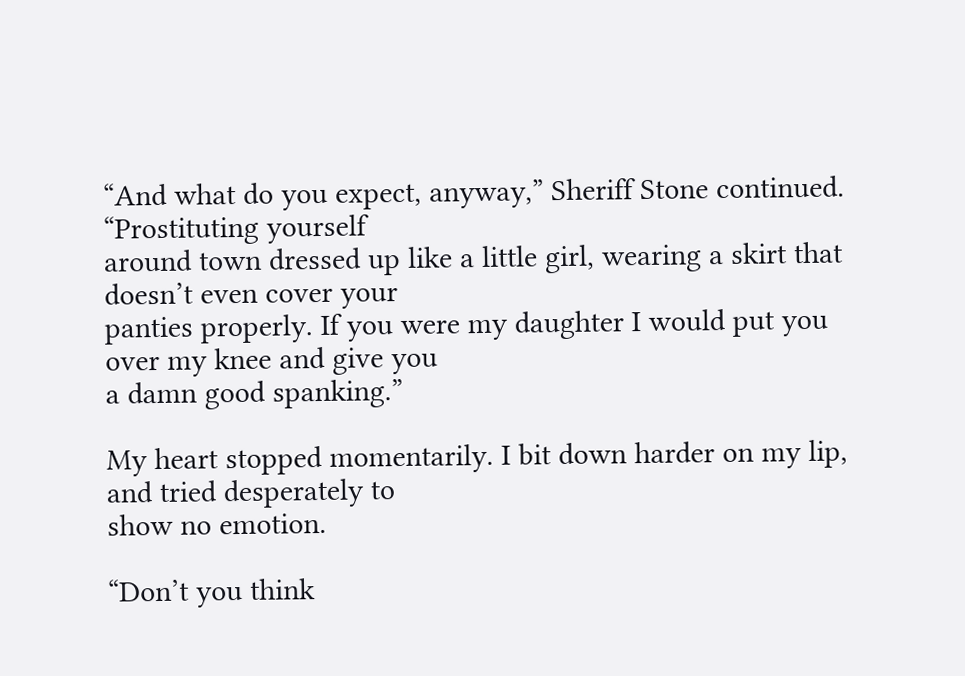“And what do you expect, anyway,” Sheriff Stone continued. “Prostituting yourself
around town dressed up like a little girl, wearing a skirt that doesn’t even cover your
panties properly. If you were my daughter I would put you over my knee and give you
a damn good spanking.”

My heart stopped momentarily. I bit down harder on my lip, and tried desperately to
show no emotion.

“Don’t you think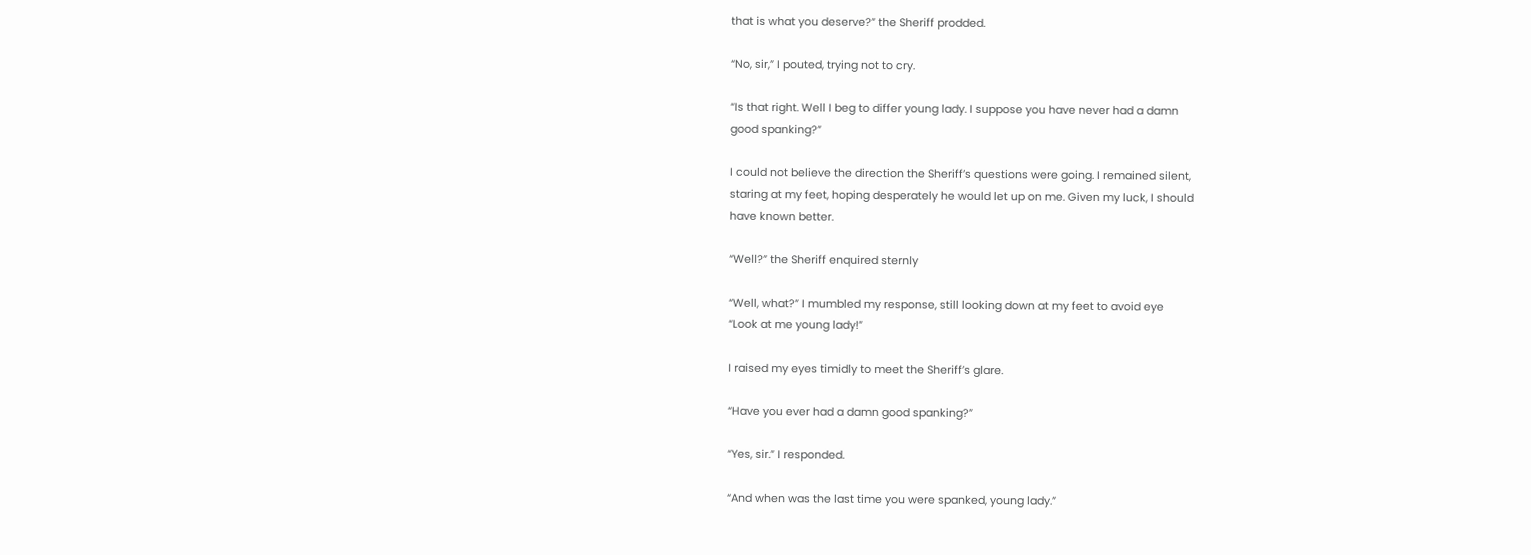that is what you deserve?” the Sheriff prodded.

“No, sir,” I pouted, trying not to cry.

“Is that right. Well I beg to differ young lady. I suppose you have never had a damn
good spanking?”

I could not believe the direction the Sheriff’s questions were going. I remained silent,
staring at my feet, hoping desperately he would let up on me. Given my luck, I should
have known better.

“Well?” the Sheriff enquired sternly

“Well, what?” I mumbled my response, still looking down at my feet to avoid eye
“Look at me young lady!”

I raised my eyes timidly to meet the Sheriff’s glare.

“Have you ever had a damn good spanking?”

“Yes, sir.” I responded.

“And when was the last time you were spanked, young lady.”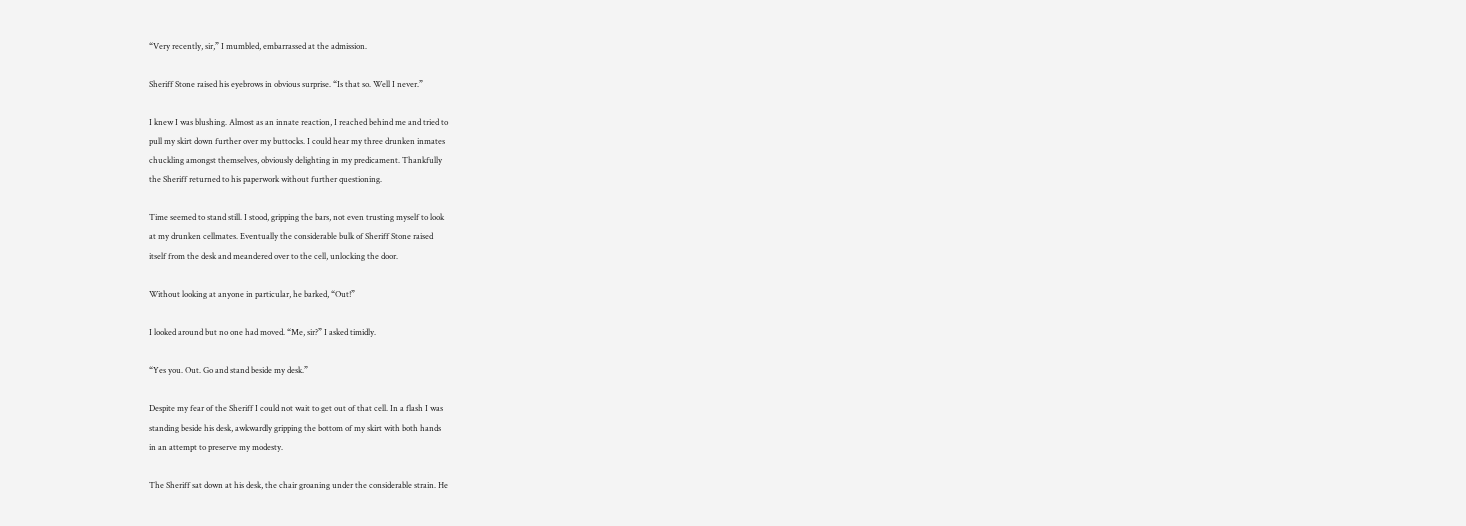“Very recently, sir,” I mumbled, embarrassed at the admission.

Sheriff Stone raised his eyebrows in obvious surprise. “Is that so. Well I never.”

I knew I was blushing. Almost as an innate reaction, I reached behind me and tried to
pull my skirt down further over my buttocks. I could hear my three drunken inmates
chuckling amongst themselves, obviously delighting in my predicament. Thankfully
the Sheriff returned to his paperwork without further questioning.

Time seemed to stand still. I stood, gripping the bars, not even trusting myself to look
at my drunken cellmates. Eventually the considerable bulk of Sheriff Stone raised
itself from the desk and meandered over to the cell, unlocking the door.

Without looking at anyone in particular, he barked, “Out!”

I looked around but no one had moved. “Me, sir?” I asked timidly.

“Yes you. Out. Go and stand beside my desk.”

Despite my fear of the Sheriff I could not wait to get out of that cell. In a flash I was
standing beside his desk, awkwardly gripping the bottom of my skirt with both hands
in an attempt to preserve my modesty.

The Sheriff sat down at his desk, the chair groaning under the considerable strain. He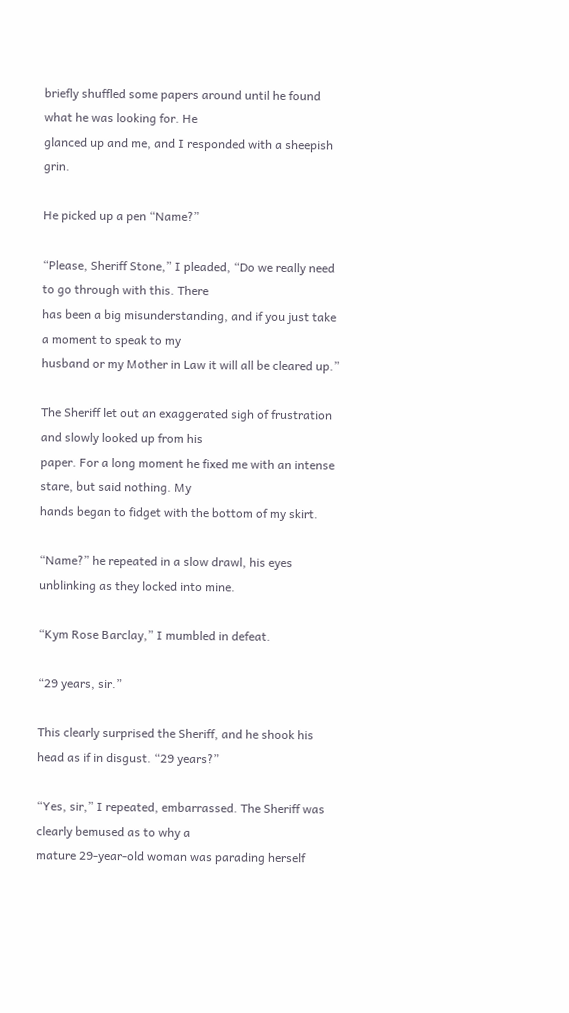briefly shuffled some papers around until he found what he was looking for. He
glanced up and me, and I responded with a sheepish grin.

He picked up a pen “Name?”

“Please, Sheriff Stone,” I pleaded, “Do we really need to go through with this. There
has been a big misunderstanding, and if you just take a moment to speak to my
husband or my Mother in Law it will all be cleared up.”

The Sheriff let out an exaggerated sigh of frustration and slowly looked up from his
paper. For a long moment he fixed me with an intense stare, but said nothing. My
hands began to fidget with the bottom of my skirt.

“Name?” he repeated in a slow drawl, his eyes unblinking as they locked into mine.

“Kym Rose Barclay,” I mumbled in defeat.

“29 years, sir.”

This clearly surprised the Sheriff, and he shook his head as if in disgust. “29 years?”

“Yes, sir,” I repeated, embarrassed. The Sheriff was clearly bemused as to why a
mature 29-year-old woman was parading herself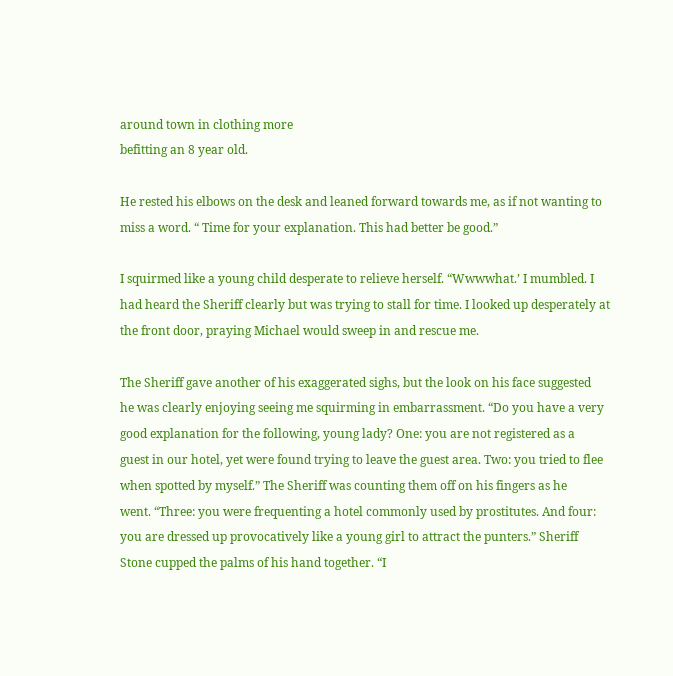around town in clothing more
befitting an 8 year old.

He rested his elbows on the desk and leaned forward towards me, as if not wanting to
miss a word. “ Time for your explanation. This had better be good.”

I squirmed like a young child desperate to relieve herself. “Wwwwhat.’ I mumbled. I
had heard the Sheriff clearly but was trying to stall for time. I looked up desperately at
the front door, praying Michael would sweep in and rescue me.

The Sheriff gave another of his exaggerated sighs, but the look on his face suggested
he was clearly enjoying seeing me squirming in embarrassment. “Do you have a very
good explanation for the following, young lady? One: you are not registered as a
guest in our hotel, yet were found trying to leave the guest area. Two: you tried to flee
when spotted by myself.” The Sheriff was counting them off on his fingers as he
went. “Three: you were frequenting a hotel commonly used by prostitutes. And four:
you are dressed up provocatively like a young girl to attract the punters.” Sheriff
Stone cupped the palms of his hand together. “I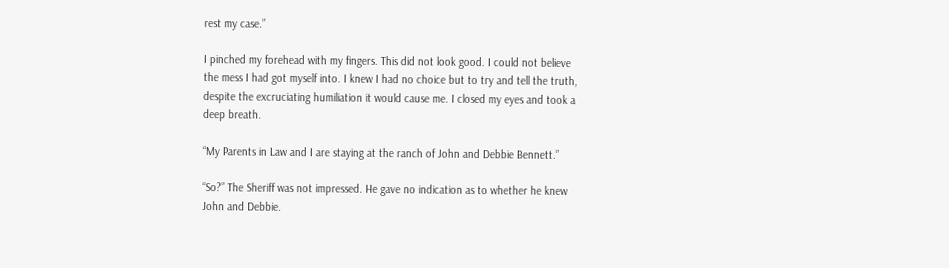rest my case.”

I pinched my forehead with my fingers. This did not look good. I could not believe
the mess I had got myself into. I knew I had no choice but to try and tell the truth,
despite the excruciating humiliation it would cause me. I closed my eyes and took a
deep breath.

“My Parents in Law and I are staying at the ranch of John and Debbie Bennett.”

“So?” The Sheriff was not impressed. He gave no indication as to whether he knew
John and Debbie.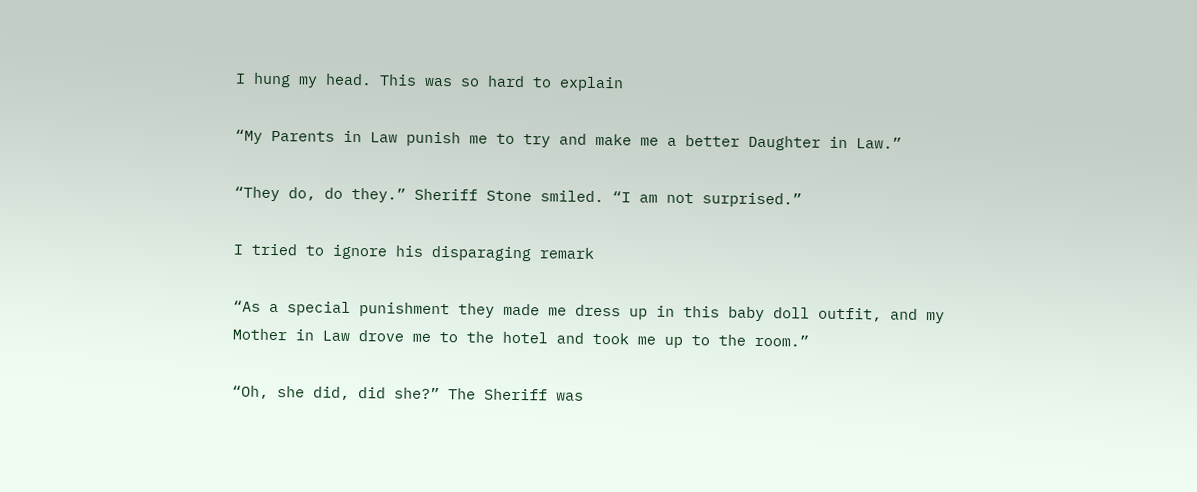I hung my head. This was so hard to explain

“My Parents in Law punish me to try and make me a better Daughter in Law.”

“They do, do they.” Sheriff Stone smiled. “I am not surprised.”

I tried to ignore his disparaging remark

“As a special punishment they made me dress up in this baby doll outfit, and my
Mother in Law drove me to the hotel and took me up to the room.”

“Oh, she did, did she?” The Sheriff was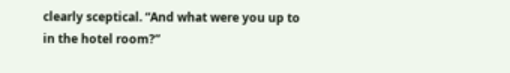clearly sceptical. “And what were you up to
in the hotel room?”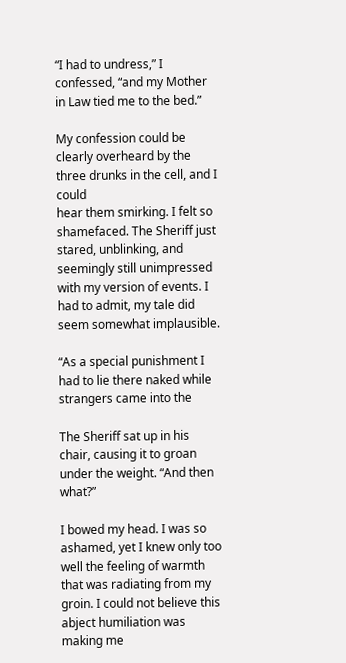“I had to undress,” I confessed, “and my Mother in Law tied me to the bed.”

My confession could be clearly overheard by the three drunks in the cell, and I could
hear them smirking. I felt so shamefaced. The Sheriff just stared, unblinking, and
seemingly still unimpressed with my version of events. I had to admit, my tale did
seem somewhat implausible.

“As a special punishment I had to lie there naked while strangers came into the

The Sheriff sat up in his chair, causing it to groan under the weight. “And then what?”

I bowed my head. I was so ashamed, yet I knew only too well the feeling of warmth
that was radiating from my groin. I could not believe this abject humiliation was
making me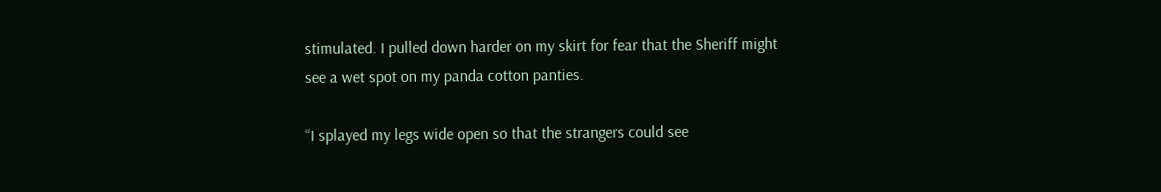stimulated. I pulled down harder on my skirt for fear that the Sheriff might
see a wet spot on my panda cotton panties.

“I splayed my legs wide open so that the strangers could see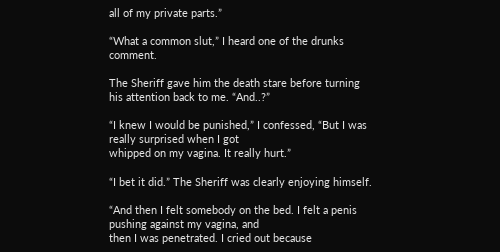all of my private parts.”

“What a common slut,” I heard one of the drunks comment.

The Sheriff gave him the death stare before turning his attention back to me. “And..?”

“I knew I would be punished,” I confessed, “But I was really surprised when I got
whipped on my vagina. It really hurt.”

“I bet it did.” The Sheriff was clearly enjoying himself.

“And then I felt somebody on the bed. I felt a penis pushing against my vagina, and
then I was penetrated. I cried out because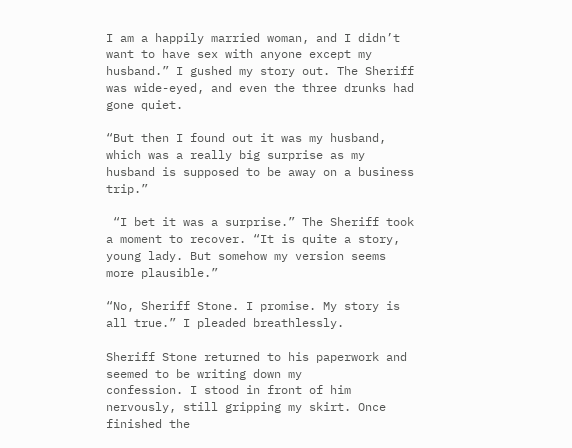I am a happily married woman, and I didn’t
want to have sex with anyone except my husband.” I gushed my story out. The Sheriff
was wide-eyed, and even the three drunks had gone quiet.

“But then I found out it was my husband, which was a really big surprise as my
husband is supposed to be away on a business trip.”

 “I bet it was a surprise.” The Sheriff took a moment to recover. “It is quite a story,
young lady. But somehow my version seems more plausible.”

“No, Sheriff Stone. I promise. My story is all true.” I pleaded breathlessly.

Sheriff Stone returned to his paperwork and seemed to be writing down my
confession. I stood in front of him nervously, still gripping my skirt. Once finished the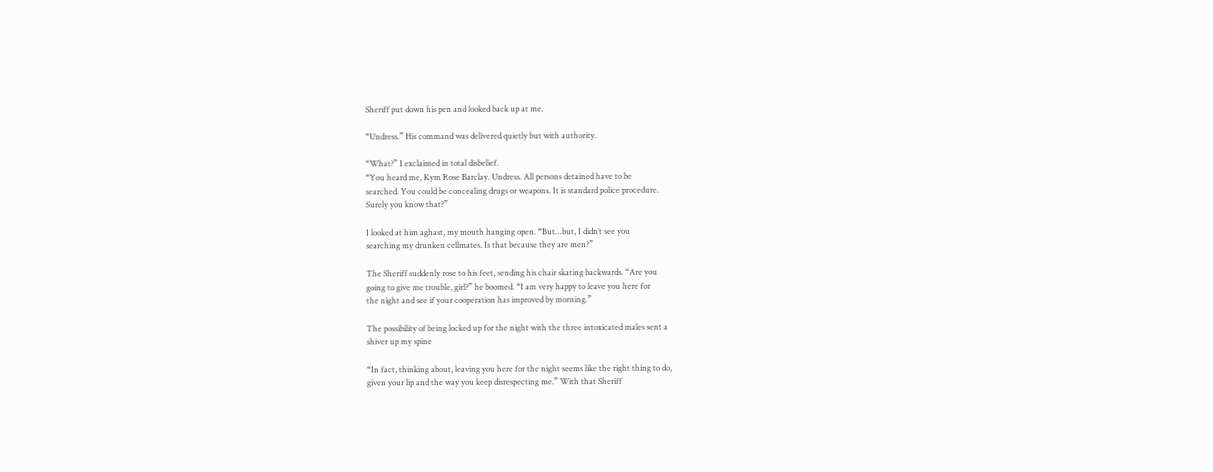Sheriff put down his pen and looked back up at me.

“Undress.” His command was delivered quietly but with authority.

“What?” I exclaimed in total disbelief.
“You heard me, Kym Rose Barclay. Undress. All persons detained have to be
searched. You could be concealing drugs or weapons. It is standard police procedure.
Surely you know that?”

I looked at him aghast, my mouth hanging open. “But…but, I didn’t see you
searching my drunken cellmates. Is that because they are men?”

The Sheriff suddenly rose to his feet, sending his chair skating backwards. “Are you
going to give me trouble, girl?” he boomed. “I am very happy to leave you here for
the night and see if your cooperation has improved by morning.”

The possibility of being locked up for the night with the three intoxicated males sent a
shiver up my spine

“In fact, thinking about, leaving you here for the night seems like the right thing to do,
given your lip and the way you keep disrespecting me.” With that Sheriff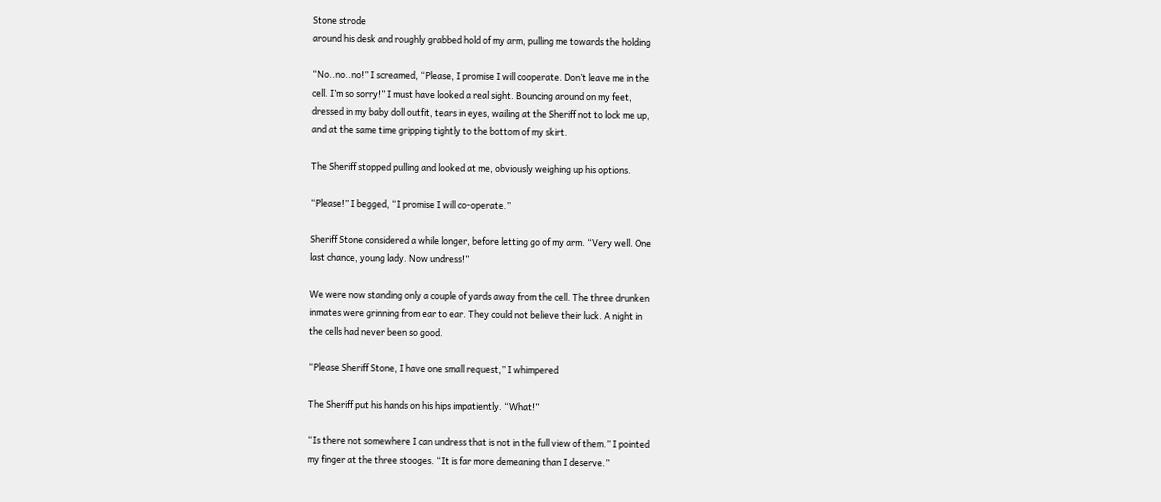Stone strode
around his desk and roughly grabbed hold of my arm, pulling me towards the holding

“No..no..no!” I screamed, “Please, I promise I will cooperate. Don’t leave me in the
cell. I’m so sorry!” I must have looked a real sight. Bouncing around on my feet,
dressed in my baby doll outfit, tears in eyes, wailing at the Sheriff not to lock me up,
and at the same time gripping tightly to the bottom of my skirt.

The Sheriff stopped pulling and looked at me, obviously weighing up his options.

“Please!” I begged, “I promise I will co-operate.”

Sheriff Stone considered a while longer, before letting go of my arm. “Very well. One
last chance, young lady. Now undress!”

We were now standing only a couple of yards away from the cell. The three drunken
inmates were grinning from ear to ear. They could not believe their luck. A night in
the cells had never been so good.

“Please Sheriff Stone, I have one small request,” I whimpered

The Sheriff put his hands on his hips impatiently. “What!”

“Is there not somewhere I can undress that is not in the full view of them.” I pointed
my finger at the three stooges. “It is far more demeaning than I deserve.”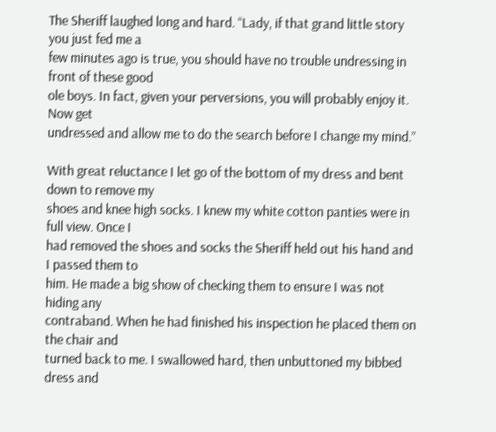The Sheriff laughed long and hard. “Lady, if that grand little story you just fed me a
few minutes ago is true, you should have no trouble undressing in front of these good
ole boys. In fact, given your perversions, you will probably enjoy it. Now get
undressed and allow me to do the search before I change my mind.”

With great reluctance I let go of the bottom of my dress and bent down to remove my
shoes and knee high socks. I knew my white cotton panties were in full view. Once I
had removed the shoes and socks the Sheriff held out his hand and I passed them to
him. He made a big show of checking them to ensure I was not hiding any
contraband. When he had finished his inspection he placed them on the chair and
turned back to me. I swallowed hard, then unbuttoned my bibbed dress and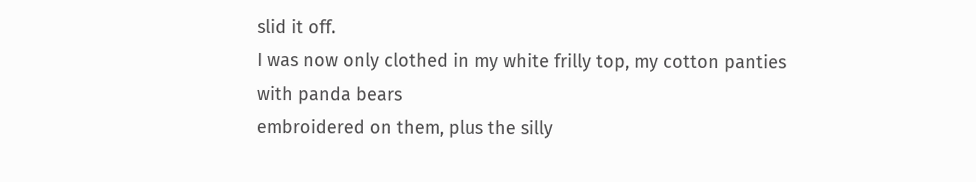slid it off.
I was now only clothed in my white frilly top, my cotton panties with panda bears
embroidered on them, plus the silly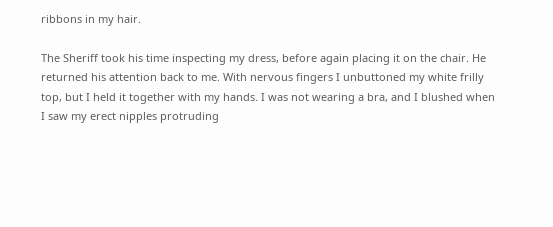ribbons in my hair.

The Sheriff took his time inspecting my dress, before again placing it on the chair. He
returned his attention back to me. With nervous fingers I unbuttoned my white frilly
top, but I held it together with my hands. I was not wearing a bra, and I blushed when
I saw my erect nipples protruding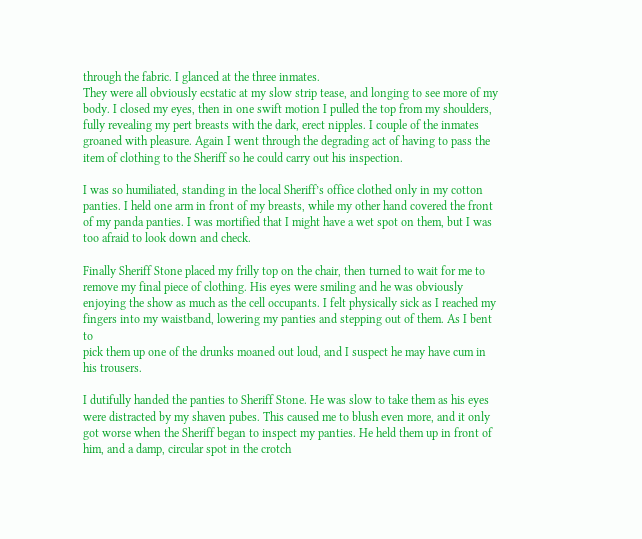through the fabric. I glanced at the three inmates.
They were all obviously ecstatic at my slow strip tease, and longing to see more of my
body. I closed my eyes, then in one swift motion I pulled the top from my shoulders,
fully revealing my pert breasts with the dark, erect nipples. I couple of the inmates
groaned with pleasure. Again I went through the degrading act of having to pass the
item of clothing to the Sheriff so he could carry out his inspection.

I was so humiliated, standing in the local Sheriff’s office clothed only in my cotton
panties. I held one arm in front of my breasts, while my other hand covered the front
of my panda panties. I was mortified that I might have a wet spot on them, but I was
too afraid to look down and check.

Finally Sheriff Stone placed my frilly top on the chair, then turned to wait for me to
remove my final piece of clothing. His eyes were smiling and he was obviously
enjoying the show as much as the cell occupants. I felt physically sick as I reached my
fingers into my waistband, lowering my panties and stepping out of them. As I bent to
pick them up one of the drunks moaned out loud, and I suspect he may have cum in
his trousers.

I dutifully handed the panties to Sheriff Stone. He was slow to take them as his eyes
were distracted by my shaven pubes. This caused me to blush even more, and it only
got worse when the Sheriff began to inspect my panties. He held them up in front of
him, and a damp, circular spot in the crotch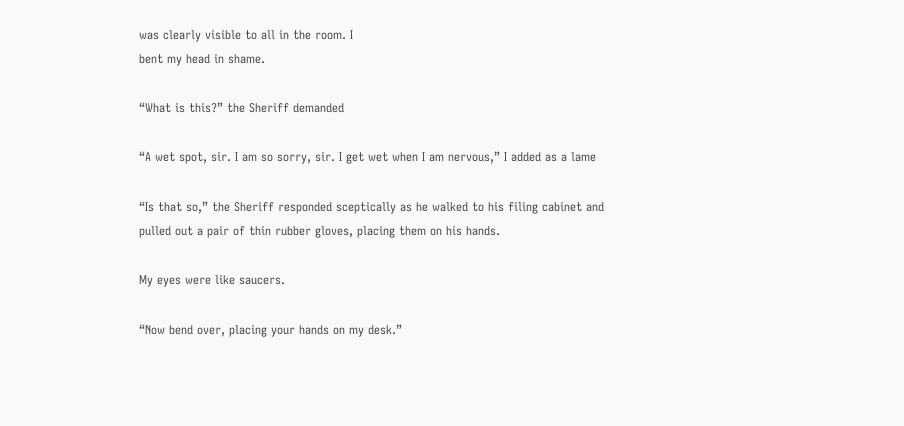was clearly visible to all in the room. I
bent my head in shame.

“What is this?” the Sheriff demanded

“A wet spot, sir. I am so sorry, sir. I get wet when I am nervous,” I added as a lame

“Is that so,” the Sheriff responded sceptically as he walked to his filing cabinet and
pulled out a pair of thin rubber gloves, placing them on his hands.

My eyes were like saucers.

“Now bend over, placing your hands on my desk.”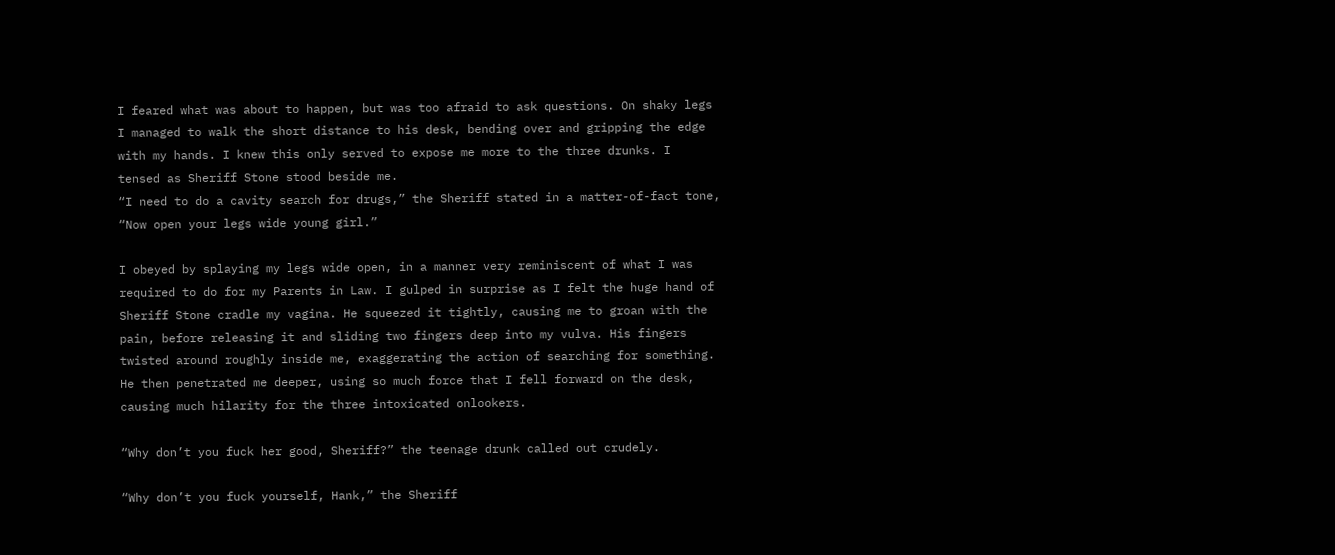I feared what was about to happen, but was too afraid to ask questions. On shaky legs
I managed to walk the short distance to his desk, bending over and gripping the edge
with my hands. I knew this only served to expose me more to the three drunks. I
tensed as Sheriff Stone stood beside me.
“I need to do a cavity search for drugs,” the Sheriff stated in a matter-of-fact tone,
“Now open your legs wide young girl.”

I obeyed by splaying my legs wide open, in a manner very reminiscent of what I was
required to do for my Parents in Law. I gulped in surprise as I felt the huge hand of
Sheriff Stone cradle my vagina. He squeezed it tightly, causing me to groan with the
pain, before releasing it and sliding two fingers deep into my vulva. His fingers
twisted around roughly inside me, exaggerating the action of searching for something.
He then penetrated me deeper, using so much force that I fell forward on the desk,
causing much hilarity for the three intoxicated onlookers.

“Why don’t you fuck her good, Sheriff?” the teenage drunk called out crudely.

“Why don’t you fuck yourself, Hank,” the Sheriff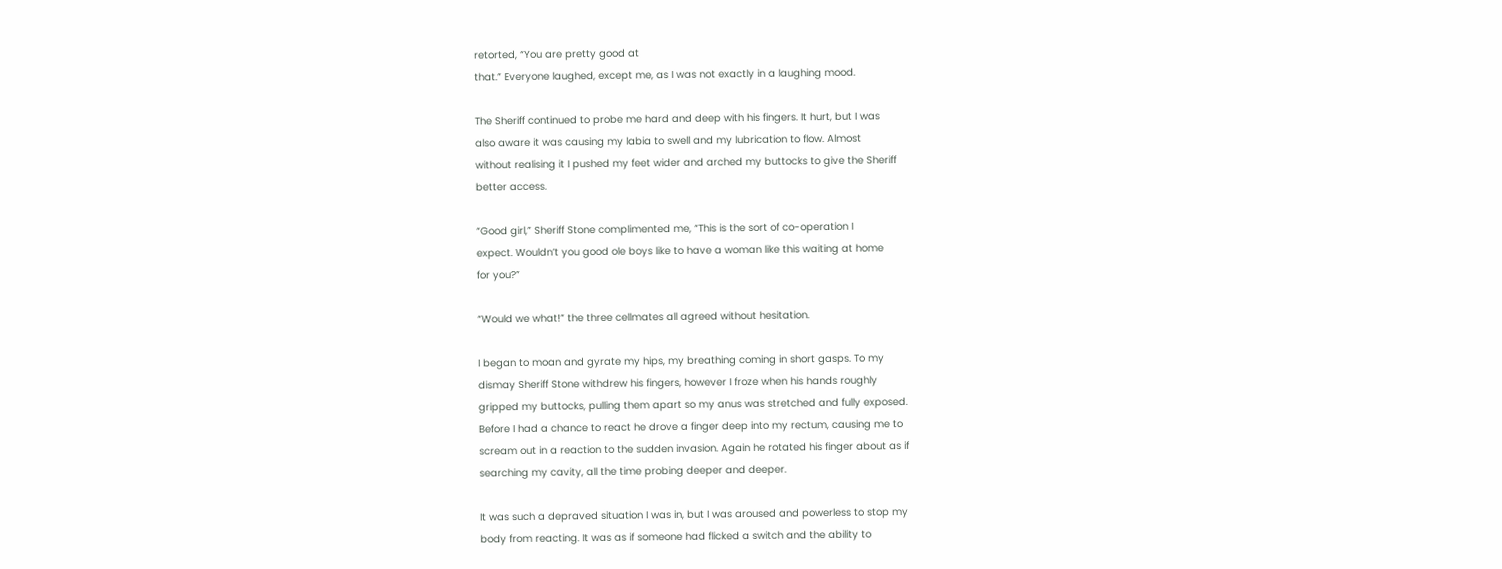retorted, “You are pretty good at
that.” Everyone laughed, except me, as I was not exactly in a laughing mood.

The Sheriff continued to probe me hard and deep with his fingers. It hurt, but I was
also aware it was causing my labia to swell and my lubrication to flow. Almost
without realising it I pushed my feet wider and arched my buttocks to give the Sheriff
better access.

“Good girl,” Sheriff Stone complimented me, “This is the sort of co-operation I
expect. Wouldn’t you good ole boys like to have a woman like this waiting at home
for you?”

“Would we what!” the three cellmates all agreed without hesitation.

I began to moan and gyrate my hips, my breathing coming in short gasps. To my
dismay Sheriff Stone withdrew his fingers, however I froze when his hands roughly
gripped my buttocks, pulling them apart so my anus was stretched and fully exposed.
Before I had a chance to react he drove a finger deep into my rectum, causing me to
scream out in a reaction to the sudden invasion. Again he rotated his finger about as if
searching my cavity, all the time probing deeper and deeper.

It was such a depraved situation I was in, but I was aroused and powerless to stop my
body from reacting. It was as if someone had flicked a switch and the ability to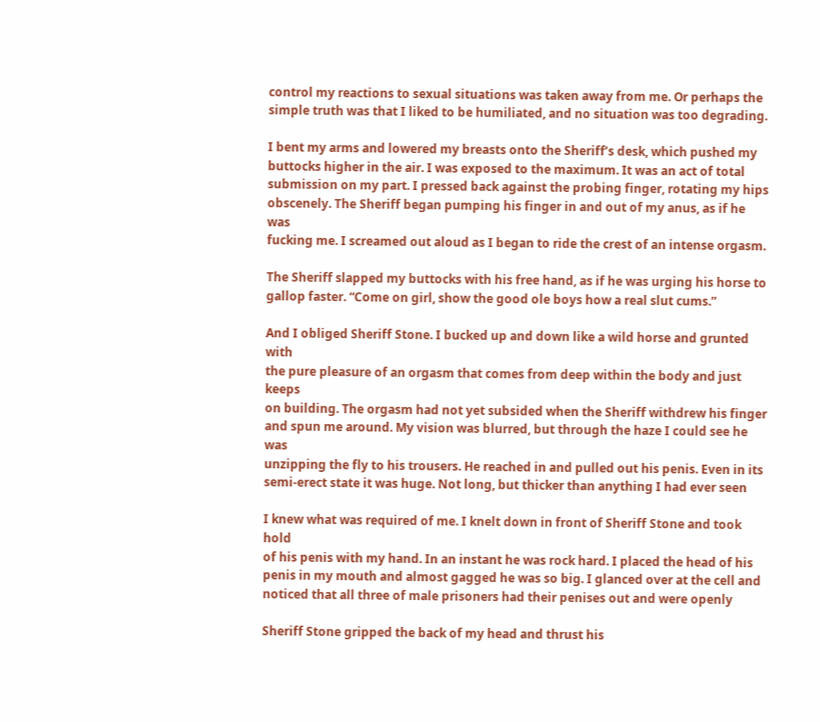control my reactions to sexual situations was taken away from me. Or perhaps the
simple truth was that I liked to be humiliated, and no situation was too degrading.

I bent my arms and lowered my breasts onto the Sheriff’s desk, which pushed my
buttocks higher in the air. I was exposed to the maximum. It was an act of total
submission on my part. I pressed back against the probing finger, rotating my hips
obscenely. The Sheriff began pumping his finger in and out of my anus, as if he was
fucking me. I screamed out aloud as I began to ride the crest of an intense orgasm.

The Sheriff slapped my buttocks with his free hand, as if he was urging his horse to
gallop faster. “Come on girl, show the good ole boys how a real slut cums.”

And I obliged Sheriff Stone. I bucked up and down like a wild horse and grunted with
the pure pleasure of an orgasm that comes from deep within the body and just keeps
on building. The orgasm had not yet subsided when the Sheriff withdrew his finger
and spun me around. My vision was blurred, but through the haze I could see he was
unzipping the fly to his trousers. He reached in and pulled out his penis. Even in its
semi-erect state it was huge. Not long, but thicker than anything I had ever seen

I knew what was required of me. I knelt down in front of Sheriff Stone and took hold
of his penis with my hand. In an instant he was rock hard. I placed the head of his
penis in my mouth and almost gagged he was so big. I glanced over at the cell and
noticed that all three of male prisoners had their penises out and were openly

Sheriff Stone gripped the back of my head and thrust his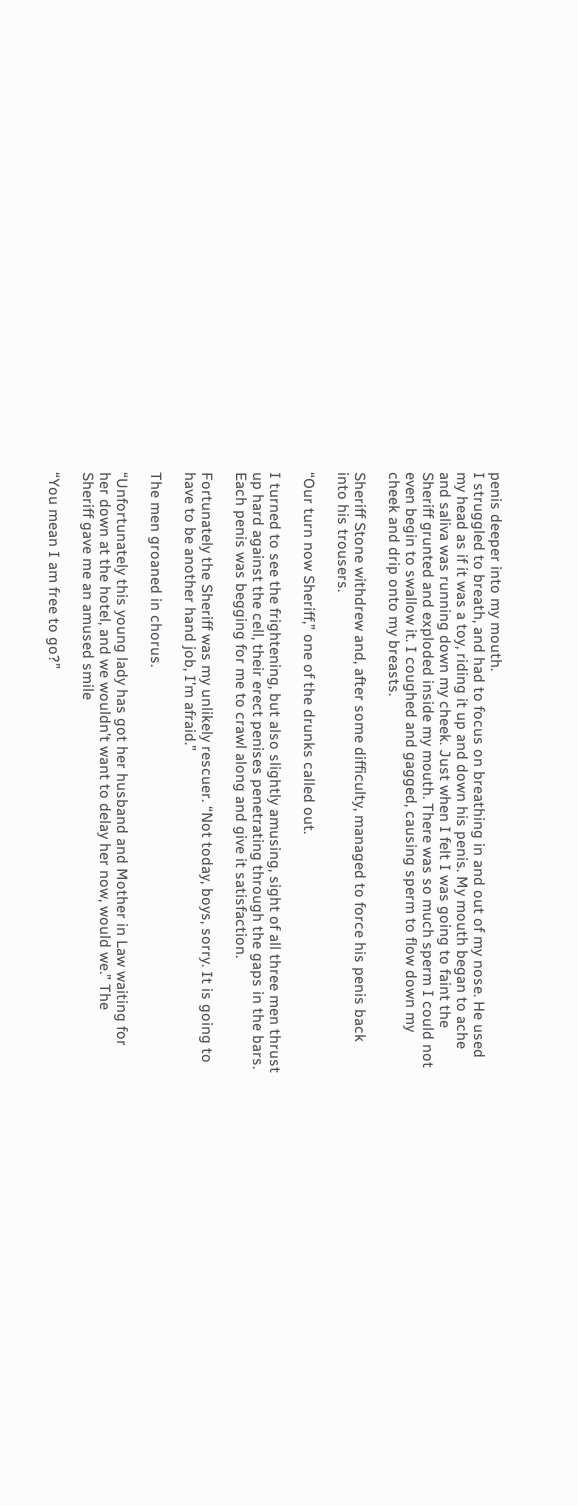penis deeper into my mouth.
I struggled to breath, and had to focus on breathing in and out of my nose. He used
my head as if it was a toy, riding it up and down his penis. My mouth began to ache
and saliva was running down my cheek. Just when I felt I was going to faint the
Sheriff grunted and exploded inside my mouth. There was so much sperm I could not
even begin to swallow it. I coughed and gagged, causing sperm to flow down my
cheek and drip onto my breasts.

Sheriff Stone withdrew and, after some difficulty, managed to force his penis back
into his trousers.

“Our turn now Sheriff,” one of the drunks called out.

I turned to see the frightening, but also slightly amusing, sight of all three men thrust
up hard against the cell, their erect penises penetrating through the gaps in the bars.
Each penis was begging for me to crawl along and give it satisfaction.

Fortunately the Sheriff was my unlikely rescuer. “Not today, boys, sorry. It is going to
have to be another hand job, I’m afraid.”

The men groaned in chorus.

“Unfortunately this young lady has got her husband and Mother in Law waiting for
her down at the hotel, and we wouldn’t want to delay her now, would we.” The
Sheriff gave me an amused smile

“You mean I am free to go?”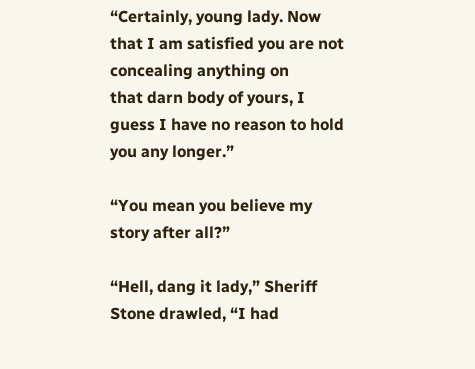“Certainly, young lady. Now that I am satisfied you are not concealing anything on
that darn body of yours, I guess I have no reason to hold you any longer.”

“You mean you believe my story after all?”

“Hell, dang it lady,” Sheriff Stone drawled, “I had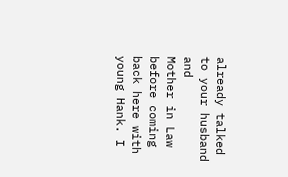already talked to your husband and
Mother in Law before coming back here with young Hank. I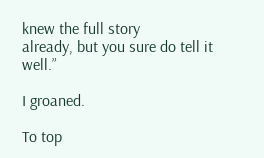knew the full story
already, but you sure do tell it well.”

I groaned.

To top